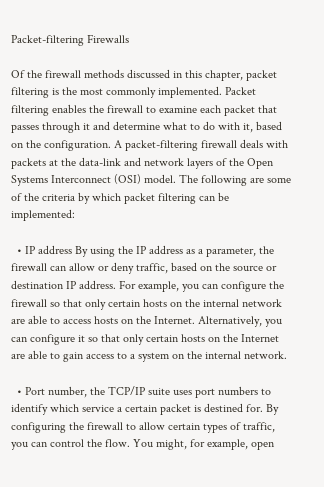Packet-filtering Firewalls

Of the firewall methods discussed in this chapter, packet filtering is the most commonly implemented. Packet filtering enables the firewall to examine each packet that passes through it and determine what to do with it, based on the configuration. A packet-filtering firewall deals with packets at the data-link and network layers of the Open Systems Interconnect (OSI) model. The following are some of the criteria by which packet filtering can be implemented:

  • IP address By using the IP address as a parameter, the firewall can allow or deny traffic, based on the source or destination IP address. For example, you can configure the firewall so that only certain hosts on the internal network are able to access hosts on the Internet. Alternatively, you can configure it so that only certain hosts on the Internet are able to gain access to a system on the internal network.

  • Port number, the TCP/IP suite uses port numbers to identify which service a certain packet is destined for. By configuring the firewall to allow certain types of traffic, you can control the flow. You might, for example, open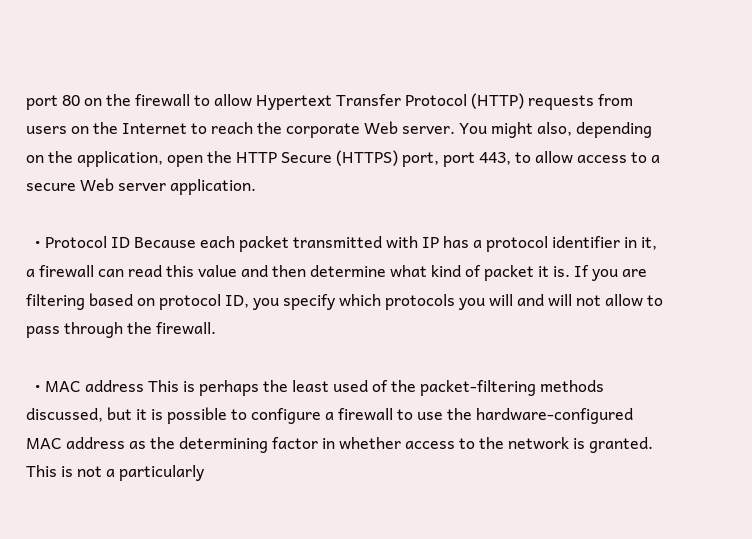port 80 on the firewall to allow Hypertext Transfer Protocol (HTTP) requests from users on the Internet to reach the corporate Web server. You might also, depending on the application, open the HTTP Secure (HTTPS) port, port 443, to allow access to a secure Web server application.

  • Protocol ID Because each packet transmitted with IP has a protocol identifier in it, a firewall can read this value and then determine what kind of packet it is. If you are filtering based on protocol ID, you specify which protocols you will and will not allow to pass through the firewall.

  • MAC address This is perhaps the least used of the packet-filtering methods discussed, but it is possible to configure a firewall to use the hardware-configured MAC address as the determining factor in whether access to the network is granted. This is not a particularly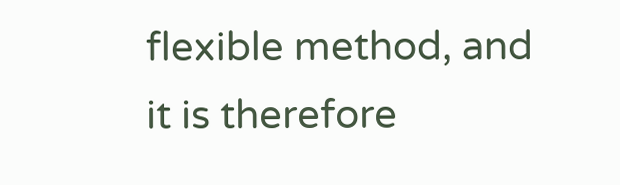flexible method, and it is therefore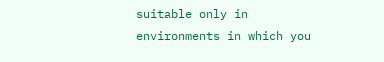suitable only in environments in which you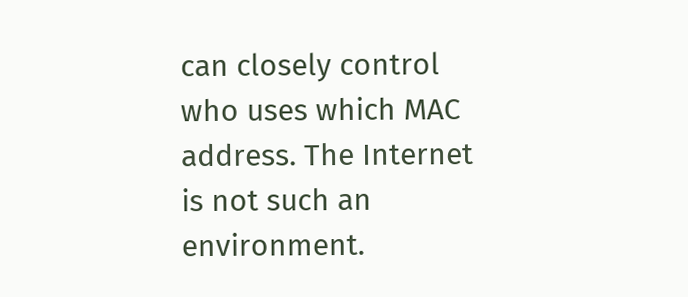can closely control who uses which MAC address. The Internet is not such an environment.